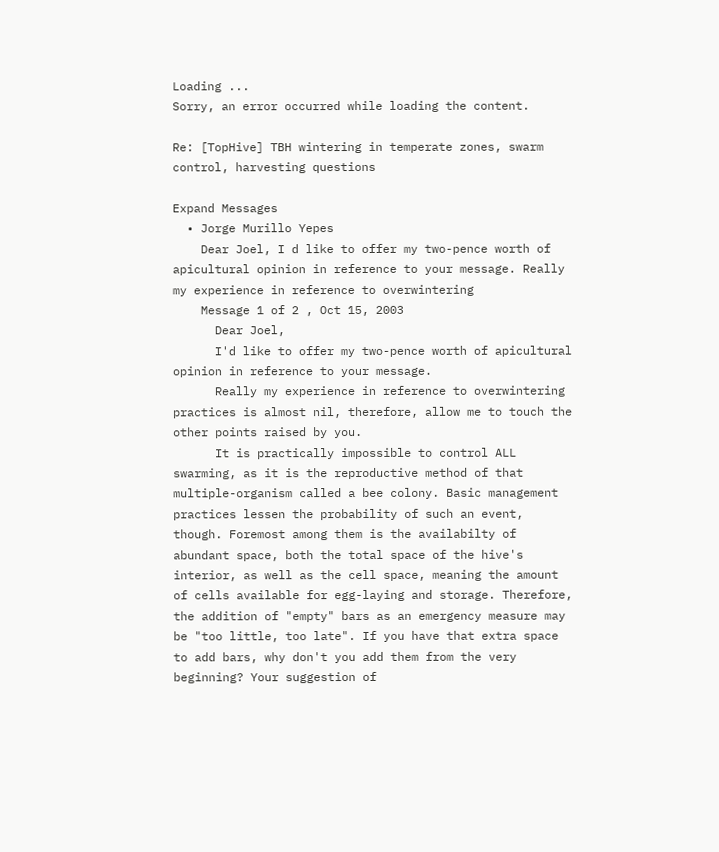Loading ...
Sorry, an error occurred while loading the content.

Re: [TopHive] TBH wintering in temperate zones, swarm control, harvesting questions

Expand Messages
  • Jorge Murillo Yepes
    Dear Joel, I d like to offer my two-pence worth of apicultural opinion in reference to your message. Really my experience in reference to overwintering
    Message 1 of 2 , Oct 15, 2003
      Dear Joel,
      I'd like to offer my two-pence worth of apicultural opinion in reference to your message.
      Really my experience in reference to overwintering practices is almost nil, therefore, allow me to touch the other points raised by you.
      It is practically impossible to control ALL swarming, as it is the reproductive method of that multiple-organism called a bee colony. Basic management practices lessen the probability of such an event, though. Foremost among them is the availabilty of abundant space, both the total space of the hive's interior, as well as the cell space, meaning the amount of cells available for egg-laying and storage. Therefore, the addition of "empty" bars as an emergency measure may be "too little, too late". If you have that extra space to add bars, why don't you add them from the very beginning? Your suggestion of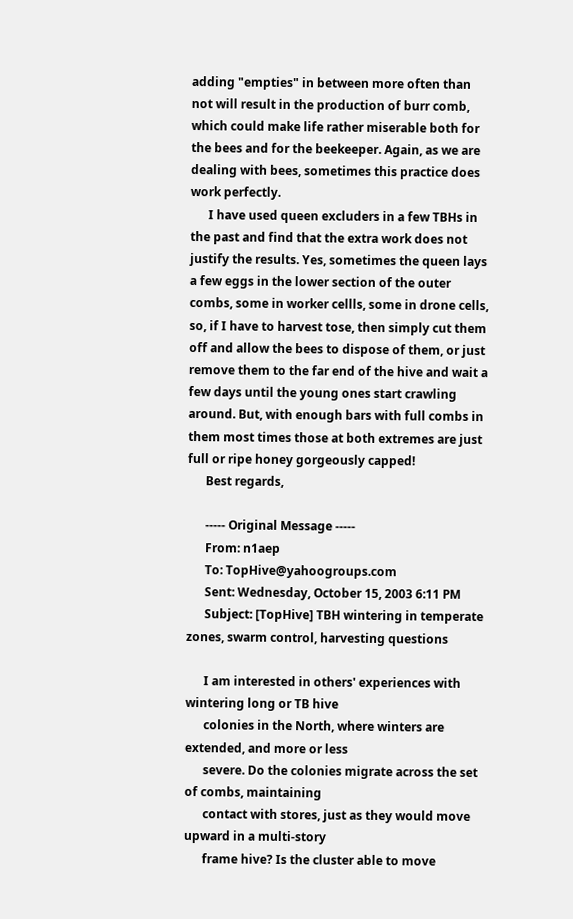adding "empties" in between more often than not will result in the production of burr comb, which could make life rather miserable both for the bees and for the beekeeper. Again, as we are dealing with bees, sometimes this practice does work perfectly.
      I have used queen excluders in a few TBHs in the past and find that the extra work does not justify the results. Yes, sometimes the queen lays a few eggs in the lower section of the outer combs, some in worker cellls, some in drone cells, so, if I have to harvest tose, then simply cut them off and allow the bees to dispose of them, or just remove them to the far end of the hive and wait a few days until the young ones start crawling around. But, with enough bars with full combs in them most times those at both extremes are just full or ripe honey gorgeously capped!
      Best regards,

      ----- Original Message -----
      From: n1aep
      To: TopHive@yahoogroups.com
      Sent: Wednesday, October 15, 2003 6:11 PM
      Subject: [TopHive] TBH wintering in temperate zones, swarm control, harvesting questions

      I am interested in others' experiences with wintering long or TB hive
      colonies in the North, where winters are extended, and more or less
      severe. Do the colonies migrate across the set of combs, maintaining
      contact with stores, just as they would move upward in a multi-story
      frame hive? Is the cluster able to move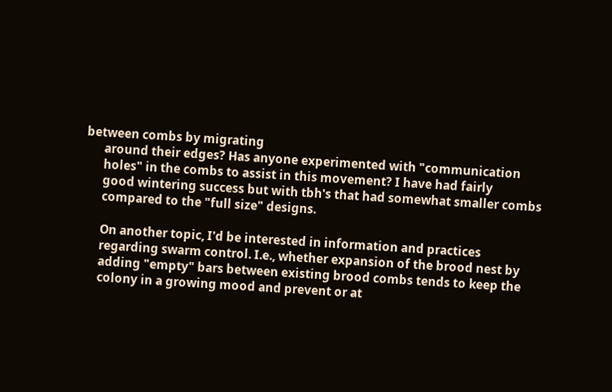between combs by migrating
      around their edges? Has anyone experimented with "communication
      holes" in the combs to assist in this movement? I have had fairly
      good wintering success but with tbh's that had somewhat smaller combs
      compared to the "full size" designs.

      On another topic, I'd be interested in information and practices
      regarding swarm control. I.e., whether expansion of the brood nest by
      adding "empty" bars between existing brood combs tends to keep the
      colony in a growing mood and prevent or at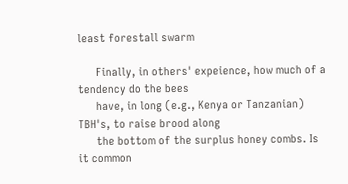least forestall swarm

      Finally, in others' expeience, how much of a tendency do the bees
      have, in long (e.g., Kenya or Tanzanian) TBH's, to raise brood along
      the bottom of the surplus honey combs. Is it common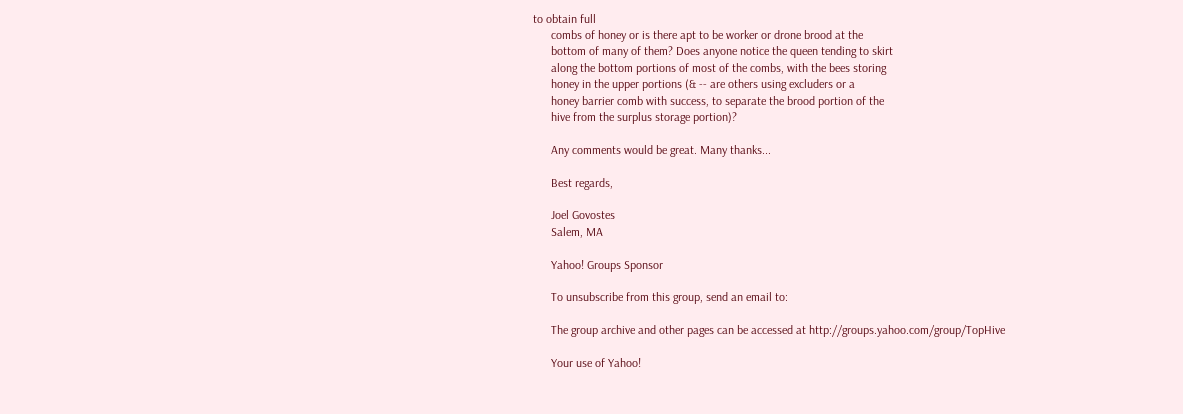to obtain full
      combs of honey or is there apt to be worker or drone brood at the
      bottom of many of them? Does anyone notice the queen tending to skirt
      along the bottom portions of most of the combs, with the bees storing
      honey in the upper portions (& -- are others using excluders or a
      honey barrier comb with success, to separate the brood portion of the
      hive from the surplus storage portion)?

      Any comments would be great. Many thanks...

      Best regards,

      Joel Govostes
      Salem, MA

      Yahoo! Groups Sponsor

      To unsubscribe from this group, send an email to:

      The group archive and other pages can be accessed at http://groups.yahoo.com/group/TopHive

      Your use of Yahoo!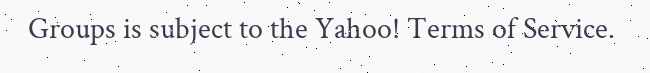Groups is subject to the Yahoo! Terms of Service.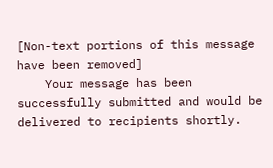[Non-text portions of this message have been removed]
    Your message has been successfully submitted and would be delivered to recipients shortly.